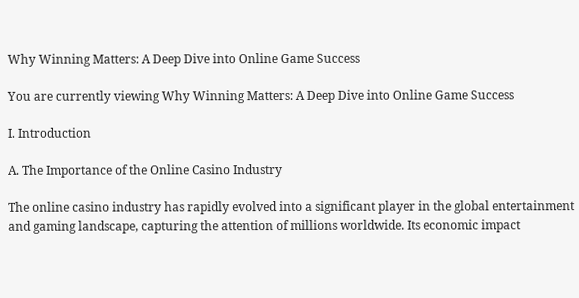Why Winning Matters: A Deep Dive into Online Game Success

You are currently viewing Why Winning Matters: A Deep Dive into Online Game Success

I. Introduction

A. The Importance of the Online Casino Industry

The online casino industry has rapidly evolved into a significant player in the global entertainment and gaming landscape, capturing the attention of millions worldwide. Its economic impact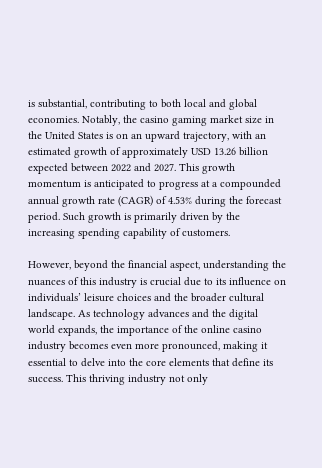is substantial, contributing to both local and global economies. Notably, the casino gaming market size in the United States is on an upward trajectory, with an estimated growth of approximately USD 13.26 billion expected between 2022 and 2027. This growth momentum is anticipated to progress at a compounded annual growth rate (CAGR) of 4.53% during the forecast period. Such growth is primarily driven by the increasing spending capability of customers.

However, beyond the financial aspect, understanding the nuances of this industry is crucial due to its influence on individuals’ leisure choices and the broader cultural landscape. As technology advances and the digital world expands, the importance of the online casino industry becomes even more pronounced, making it essential to delve into the core elements that define its success. This thriving industry not only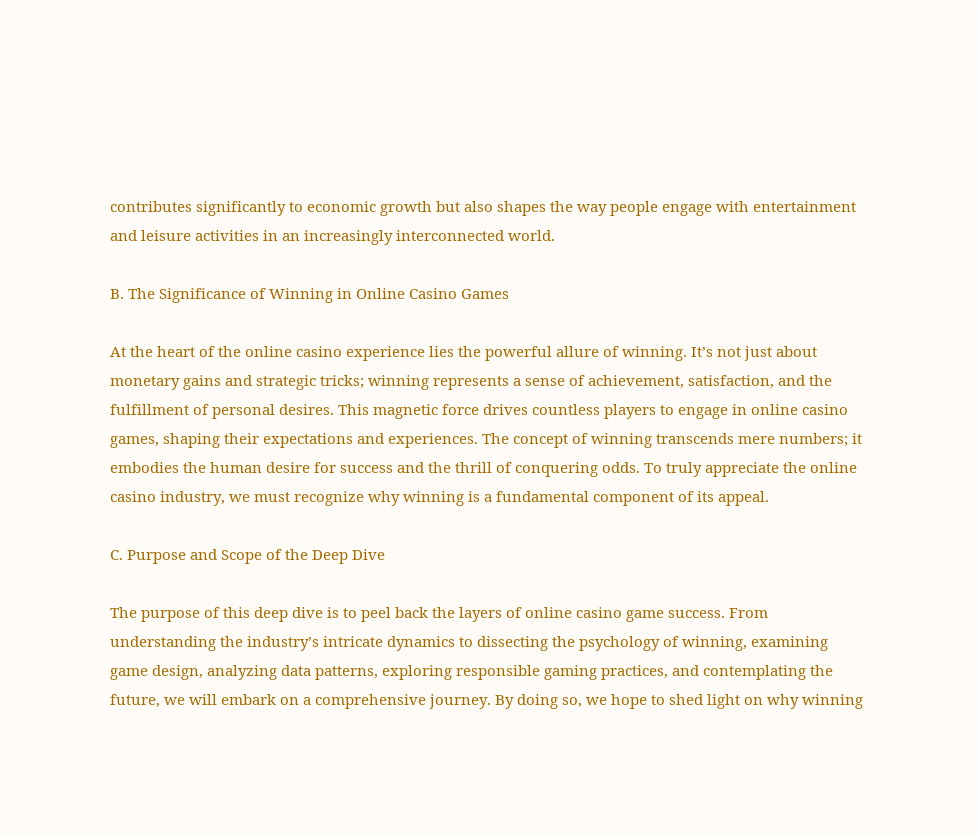contributes significantly to economic growth but also shapes the way people engage with entertainment and leisure activities in an increasingly interconnected world.

B. The Significance of Winning in Online Casino Games

At the heart of the online casino experience lies the powerful allure of winning. It’s not just about monetary gains and strategic tricks; winning represents a sense of achievement, satisfaction, and the fulfillment of personal desires. This magnetic force drives countless players to engage in online casino games, shaping their expectations and experiences. The concept of winning transcends mere numbers; it embodies the human desire for success and the thrill of conquering odds. To truly appreciate the online casino industry, we must recognize why winning is a fundamental component of its appeal.

C. Purpose and Scope of the Deep Dive

The purpose of this deep dive is to peel back the layers of online casino game success. From understanding the industry’s intricate dynamics to dissecting the psychology of winning, examining game design, analyzing data patterns, exploring responsible gaming practices, and contemplating the future, we will embark on a comprehensive journey. By doing so, we hope to shed light on why winning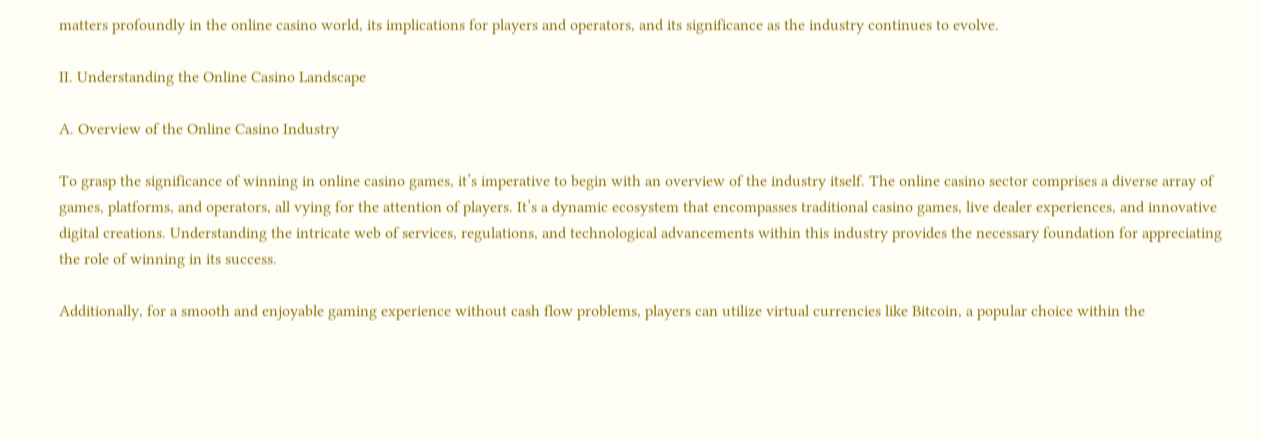matters profoundly in the online casino world, its implications for players and operators, and its significance as the industry continues to evolve.

II. Understanding the Online Casino Landscape

A. Overview of the Online Casino Industry

To grasp the significance of winning in online casino games, it’s imperative to begin with an overview of the industry itself. The online casino sector comprises a diverse array of games, platforms, and operators, all vying for the attention of players. It’s a dynamic ecosystem that encompasses traditional casino games, live dealer experiences, and innovative digital creations. Understanding the intricate web of services, regulations, and technological advancements within this industry provides the necessary foundation for appreciating the role of winning in its success.

Additionally, for a smooth and enjoyable gaming experience without cash flow problems, players can utilize virtual currencies like Bitcoin, a popular choice within the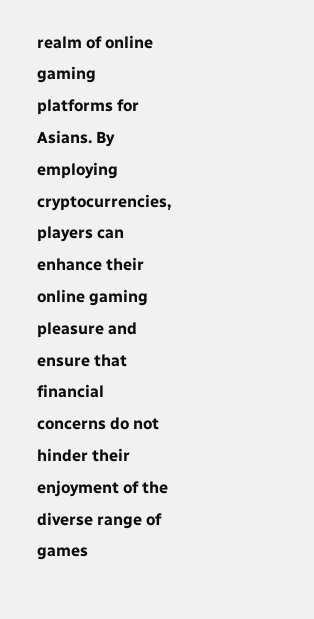realm of online gaming platforms for Asians. By employing cryptocurrencies, players can enhance their online gaming pleasure and ensure that financial concerns do not hinder their enjoyment of the diverse range of games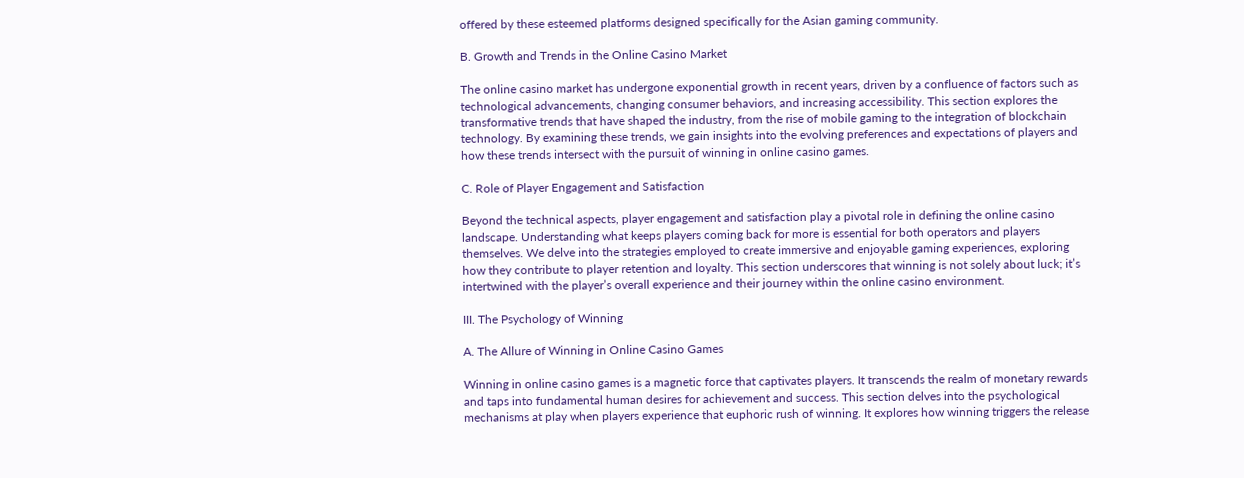offered by these esteemed platforms designed specifically for the Asian gaming community.

B. Growth and Trends in the Online Casino Market

The online casino market has undergone exponential growth in recent years, driven by a confluence of factors such as technological advancements, changing consumer behaviors, and increasing accessibility. This section explores the transformative trends that have shaped the industry, from the rise of mobile gaming to the integration of blockchain technology. By examining these trends, we gain insights into the evolving preferences and expectations of players and how these trends intersect with the pursuit of winning in online casino games.

C. Role of Player Engagement and Satisfaction

Beyond the technical aspects, player engagement and satisfaction play a pivotal role in defining the online casino landscape. Understanding what keeps players coming back for more is essential for both operators and players themselves. We delve into the strategies employed to create immersive and enjoyable gaming experiences, exploring how they contribute to player retention and loyalty. This section underscores that winning is not solely about luck; it’s intertwined with the player’s overall experience and their journey within the online casino environment.

III. The Psychology of Winning

A. The Allure of Winning in Online Casino Games

Winning in online casino games is a magnetic force that captivates players. It transcends the realm of monetary rewards and taps into fundamental human desires for achievement and success. This section delves into the psychological mechanisms at play when players experience that euphoric rush of winning. It explores how winning triggers the release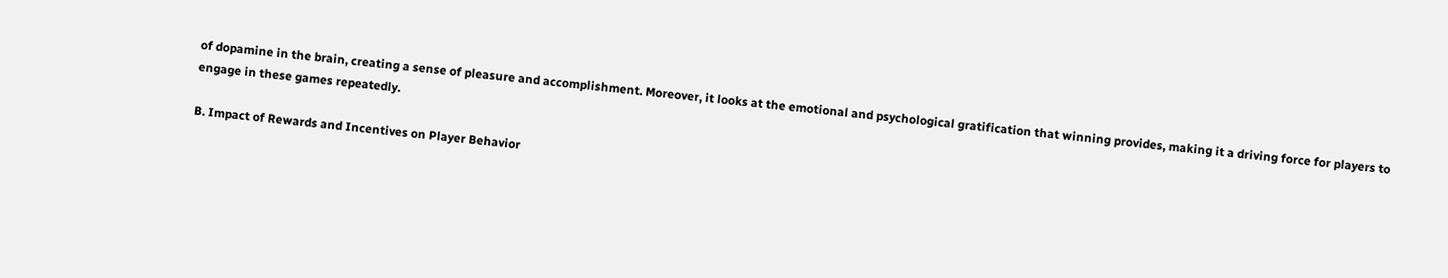of dopamine in the brain, creating a sense of pleasure and accomplishment. Moreover, it looks at the emotional and psychological gratification that winning provides, making it a driving force for players to engage in these games repeatedly.

B. Impact of Rewards and Incentives on Player Behavior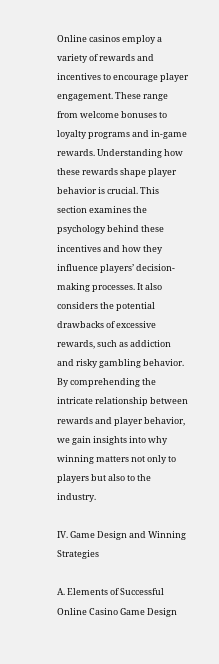Online casinos employ a variety of rewards and incentives to encourage player engagement. These range from welcome bonuses to loyalty programs and in-game rewards. Understanding how these rewards shape player behavior is crucial. This section examines the psychology behind these incentives and how they influence players’ decision-making processes. It also considers the potential drawbacks of excessive rewards, such as addiction and risky gambling behavior. By comprehending the intricate relationship between rewards and player behavior, we gain insights into why winning matters not only to players but also to the industry.

IV. Game Design and Winning Strategies

A. Elements of Successful Online Casino Game Design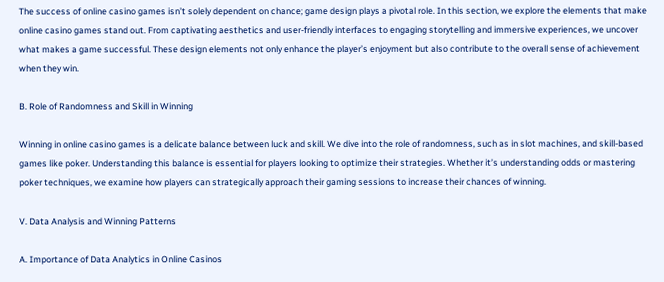The success of online casino games isn’t solely dependent on chance; game design plays a pivotal role. In this section, we explore the elements that make online casino games stand out. From captivating aesthetics and user-friendly interfaces to engaging storytelling and immersive experiences, we uncover what makes a game successful. These design elements not only enhance the player’s enjoyment but also contribute to the overall sense of achievement when they win.

B. Role of Randomness and Skill in Winning

Winning in online casino games is a delicate balance between luck and skill. We dive into the role of randomness, such as in slot machines, and skill-based games like poker. Understanding this balance is essential for players looking to optimize their strategies. Whether it’s understanding odds or mastering poker techniques, we examine how players can strategically approach their gaming sessions to increase their chances of winning.

V. Data Analysis and Winning Patterns

A. Importance of Data Analytics in Online Casinos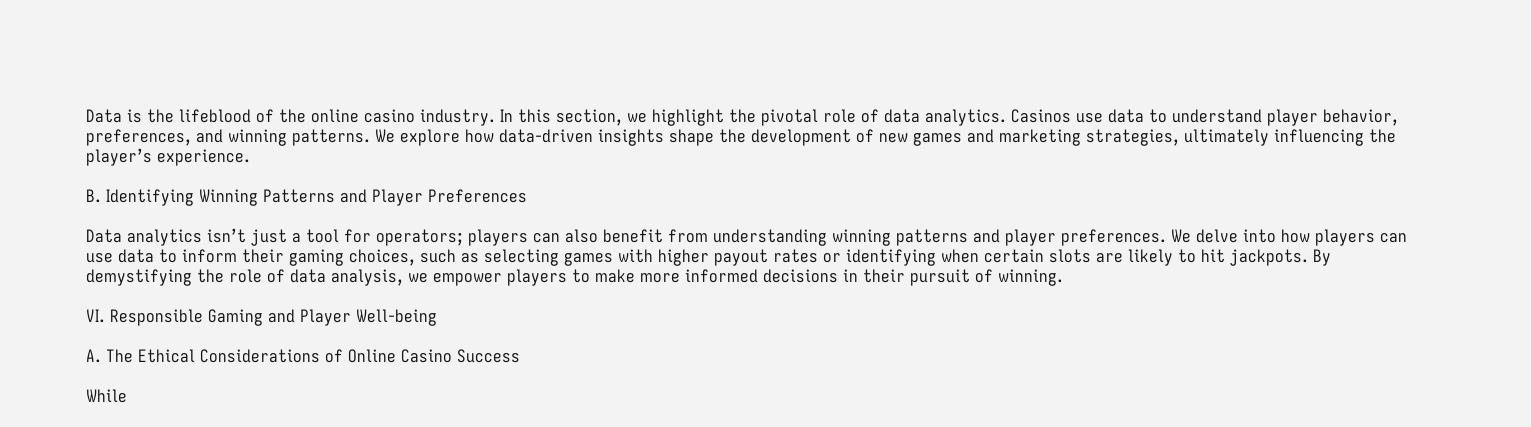Data is the lifeblood of the online casino industry. In this section, we highlight the pivotal role of data analytics. Casinos use data to understand player behavior, preferences, and winning patterns. We explore how data-driven insights shape the development of new games and marketing strategies, ultimately influencing the player’s experience.

B. Identifying Winning Patterns and Player Preferences

Data analytics isn’t just a tool for operators; players can also benefit from understanding winning patterns and player preferences. We delve into how players can use data to inform their gaming choices, such as selecting games with higher payout rates or identifying when certain slots are likely to hit jackpots. By demystifying the role of data analysis, we empower players to make more informed decisions in their pursuit of winning.

VI. Responsible Gaming and Player Well-being

A. The Ethical Considerations of Online Casino Success

While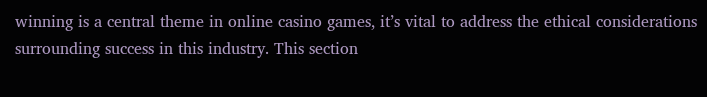winning is a central theme in online casino games, it’s vital to address the ethical considerations surrounding success in this industry. This section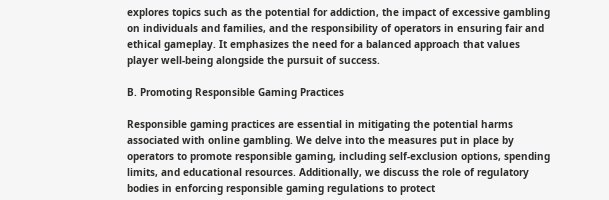explores topics such as the potential for addiction, the impact of excessive gambling on individuals and families, and the responsibility of operators in ensuring fair and ethical gameplay. It emphasizes the need for a balanced approach that values player well-being alongside the pursuit of success.

B. Promoting Responsible Gaming Practices

Responsible gaming practices are essential in mitigating the potential harms associated with online gambling. We delve into the measures put in place by operators to promote responsible gaming, including self-exclusion options, spending limits, and educational resources. Additionally, we discuss the role of regulatory bodies in enforcing responsible gaming regulations to protect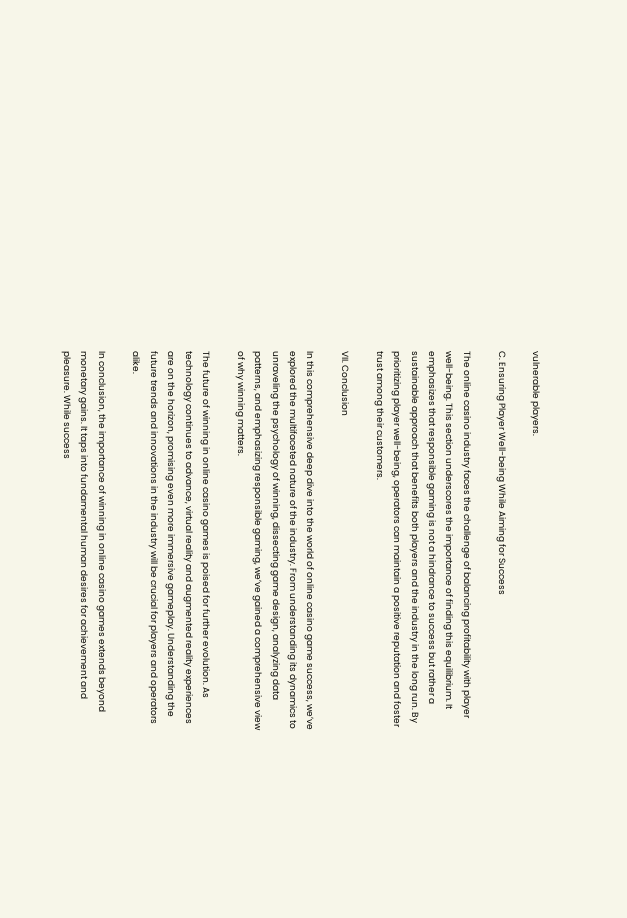vulnerable players.

C. Ensuring Player Well-being While Aiming for Success

The online casino industry faces the challenge of balancing profitability with player well-being. This section underscores the importance of finding this equilibrium. It emphasizes that responsible gaming is not a hindrance to success but rather a sustainable approach that benefits both players and the industry in the long run. By prioritizing player well-being, operators can maintain a positive reputation and foster trust among their customers.

VII. Conclusion

In this comprehensive deep dive into the world of online casino game success, we’ve explored the multifaceted nature of the industry. From understanding its dynamics to unraveling the psychology of winning, dissecting game design, analyzing data patterns, and emphasizing responsible gaming, we’ve gained a comprehensive view of why winning matters.

The future of winning in online casino games is poised for further evolution. As technology continues to advance, virtual reality and augmented reality experiences are on the horizon, promising even more immersive gameplay. Understanding the future trends and innovations in the industry will be crucial for players and operators alike.

In conclusion, the importance of winning in online casino games extends beyond monetary gains. It taps into fundamental human desires for achievement and pleasure. While success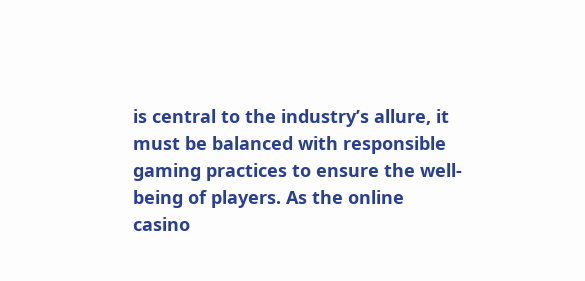is central to the industry’s allure, it must be balanced with responsible gaming practices to ensure the well-being of players. As the online casino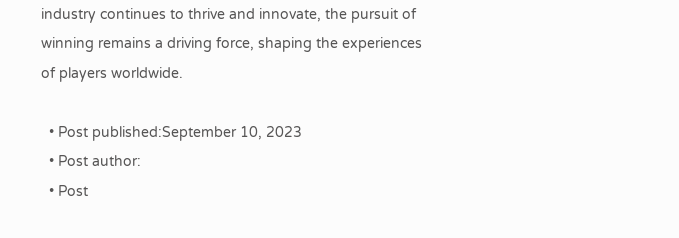industry continues to thrive and innovate, the pursuit of winning remains a driving force, shaping the experiences of players worldwide.

  • Post published:September 10, 2023
  • Post author:
  • Post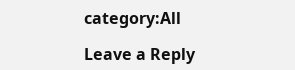category:All

Leave a Reply